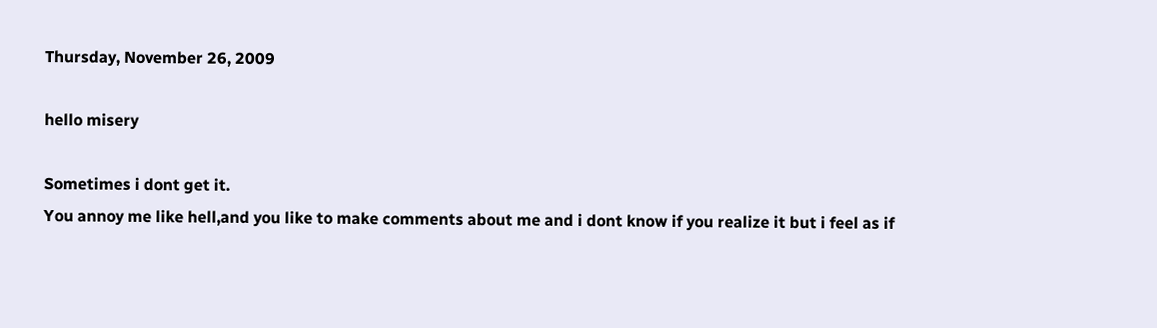Thursday, November 26, 2009

hello misery

Sometimes i dont get it.
You annoy me like hell,and you like to make comments about me and i dont know if you realize it but i feel as if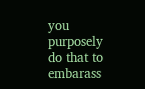you purposely do that to embarass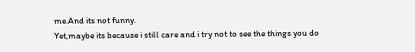me.And its not funny.
Yet,maybe its because i still care and i try not to see the things you do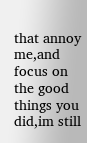that annoy me,and focus on the good things you did,im still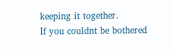keeping it together.
If you couldnt be bothered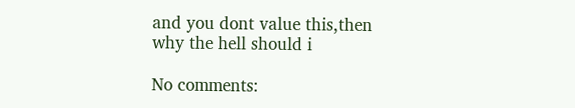and you dont value this,then why the hell should i

No comments: